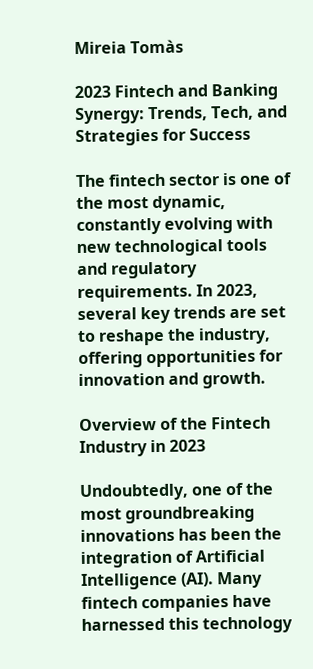Mireia Tomàs

2023 Fintech and Banking Synergy: Trends, Tech, and Strategies for Success

The fintech sector is one of the most dynamic, constantly evolving with new technological tools and regulatory requirements. In 2023, several key trends are set to reshape the industry, offering opportunities for innovation and growth.

Overview of the Fintech Industry in 2023

Undoubtedly, one of the most groundbreaking innovations has been the integration of Artificial Intelligence (AI). Many fintech companies have harnessed this technology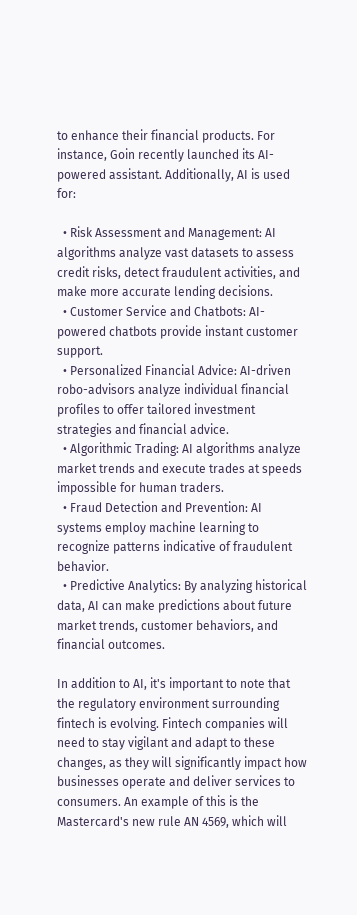to enhance their financial products. For instance, Goin recently launched its AI-powered assistant. Additionally, AI is used for:

  • Risk Assessment and Management: AI algorithms analyze vast datasets to assess credit risks, detect fraudulent activities, and make more accurate lending decisions.
  • Customer Service and Chatbots: AI-powered chatbots provide instant customer support.
  • Personalized Financial Advice: AI-driven robo-advisors analyze individual financial profiles to offer tailored investment strategies and financial advice.
  • Algorithmic Trading: AI algorithms analyze market trends and execute trades at speeds impossible for human traders.
  • Fraud Detection and Prevention: AI systems employ machine learning to recognize patterns indicative of fraudulent behavior.
  • Predictive Analytics: By analyzing historical data, AI can make predictions about future market trends, customer behaviors, and financial outcomes.

In addition to AI, it's important to note that the regulatory environment surrounding fintech is evolving. Fintech companies will need to stay vigilant and adapt to these changes, as they will significantly impact how businesses operate and deliver services to consumers. An example of this is the Mastercard's new rule AN 4569, which will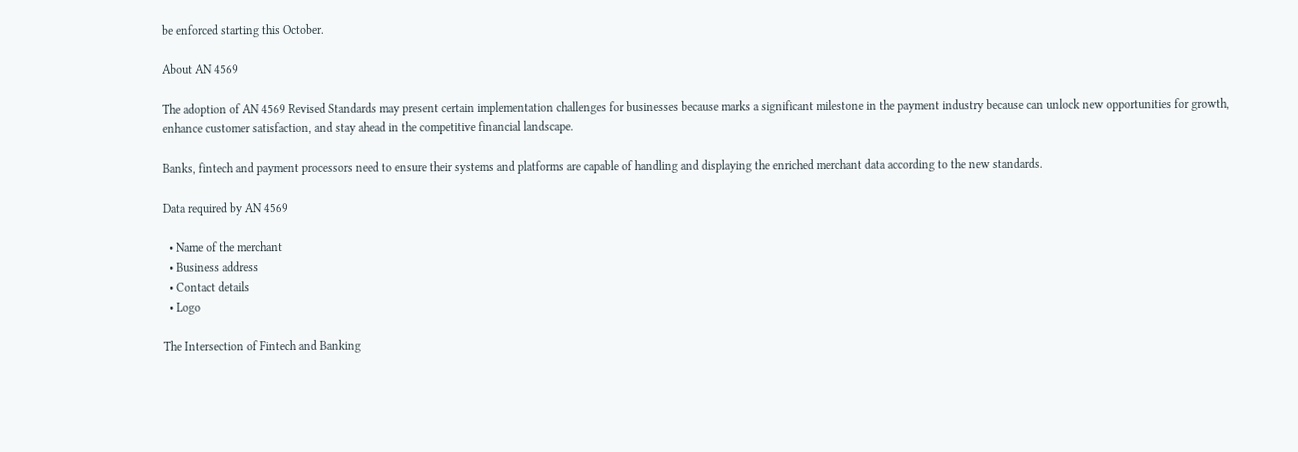be enforced starting this October.

About AN 4569

The adoption of AN 4569 Revised Standards may present certain implementation challenges for businesses because marks a significant milestone in the payment industry because can unlock new opportunities for growth, enhance customer satisfaction, and stay ahead in the competitive financial landscape.

Banks, fintech and payment processors need to ensure their systems and platforms are capable of handling and displaying the enriched merchant data according to the new standards.

Data required by AN 4569

  • Name of the merchant
  • Business address
  • Contact details
  • Logo

The Intersection of Fintech and Banking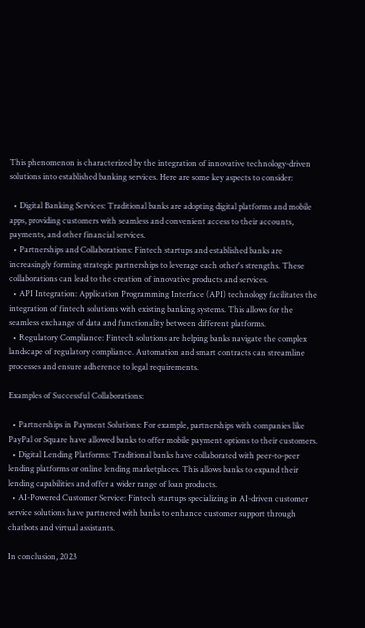This phenomenon is characterized by the integration of innovative technology-driven solutions into established banking services. Here are some key aspects to consider:

  • Digital Banking Services: Traditional banks are adopting digital platforms and mobile apps, providing customers with seamless and convenient access to their accounts, payments, and other financial services.
  • Partnerships and Collaborations: Fintech startups and established banks are increasingly forming strategic partnerships to leverage each other's strengths. These collaborations can lead to the creation of innovative products and services.
  • API Integration: Application Programming Interface (API) technology facilitates the integration of fintech solutions with existing banking systems. This allows for the seamless exchange of data and functionality between different platforms.
  • Regulatory Compliance: Fintech solutions are helping banks navigate the complex landscape of regulatory compliance. Automation and smart contracts can streamline processes and ensure adherence to legal requirements.

Examples of Successful Collaborations:

  • Partnerships in Payment Solutions: For example, partnerships with companies like PayPal or Square have allowed banks to offer mobile payment options to their customers.
  • Digital Lending Platforms: Traditional banks have collaborated with peer-to-peer lending platforms or online lending marketplaces. This allows banks to expand their lending capabilities and offer a wider range of loan products.
  • AI-Powered Customer Service: Fintech startups specializing in AI-driven customer service solutions have partnered with banks to enhance customer support through chatbots and virtual assistants.

In conclusion, 2023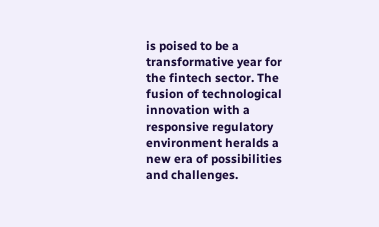is poised to be a transformative year for the fintech sector. The fusion of technological innovation with a responsive regulatory environment heralds a new era of possibilities and challenges.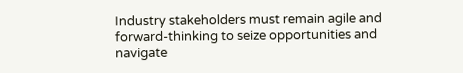Industry stakeholders must remain agile and forward-thinking to seize opportunities and navigate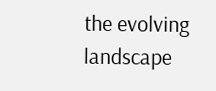the evolving landscape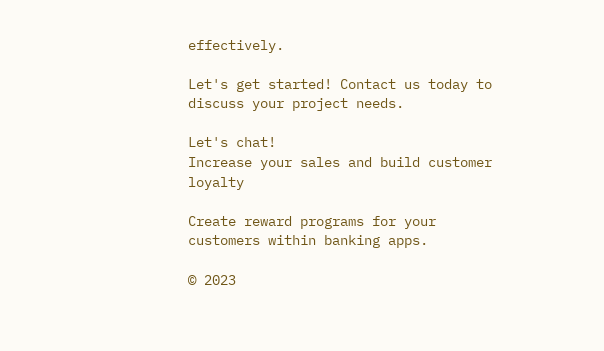effectively.

Let's get started! Contact us today to discuss your project needs.

Let's chat!
Increase your sales and build customer loyalty

Create reward programs for your customers within banking apps.

© 2023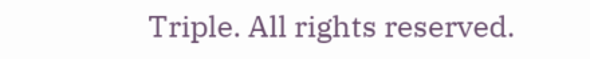Triple. All rights reserved.